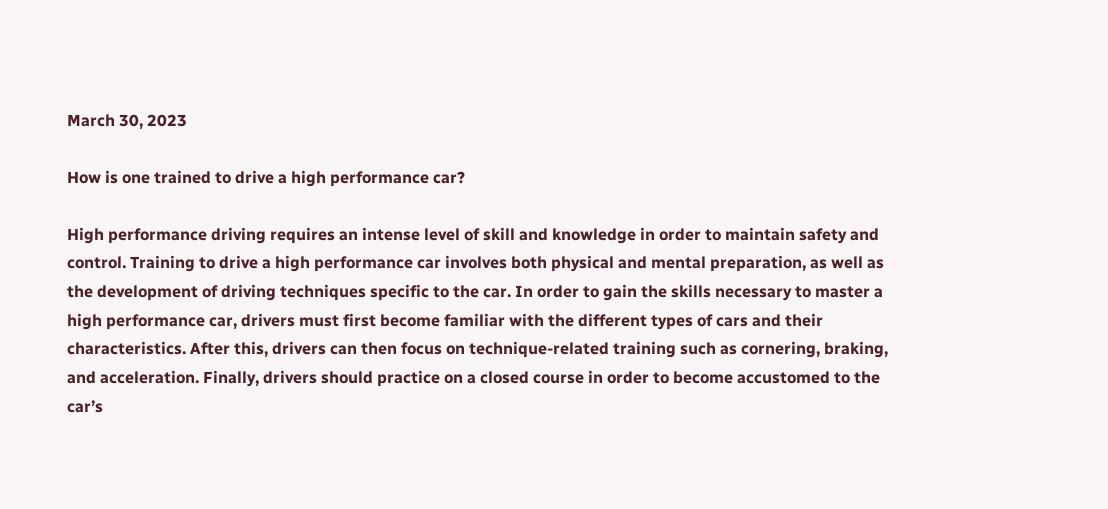March 30, 2023

How is one trained to drive a high performance car?

High performance driving requires an intense level of skill and knowledge in order to maintain safety and control. Training to drive a high performance car involves both physical and mental preparation, as well as the development of driving techniques specific to the car. In order to gain the skills necessary to master a high performance car, drivers must first become familiar with the different types of cars and their characteristics. After this, drivers can then focus on technique-related training such as cornering, braking, and acceleration. Finally, drivers should practice on a closed course in order to become accustomed to the car’s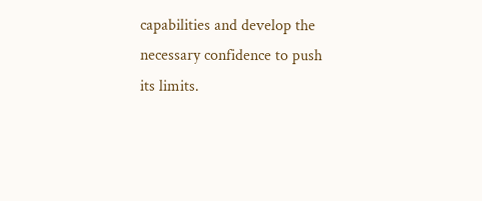capabilities and develop the necessary confidence to push its limits.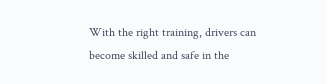With the right training, drivers can become skilled and safe in the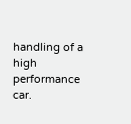handling of a high performance car.